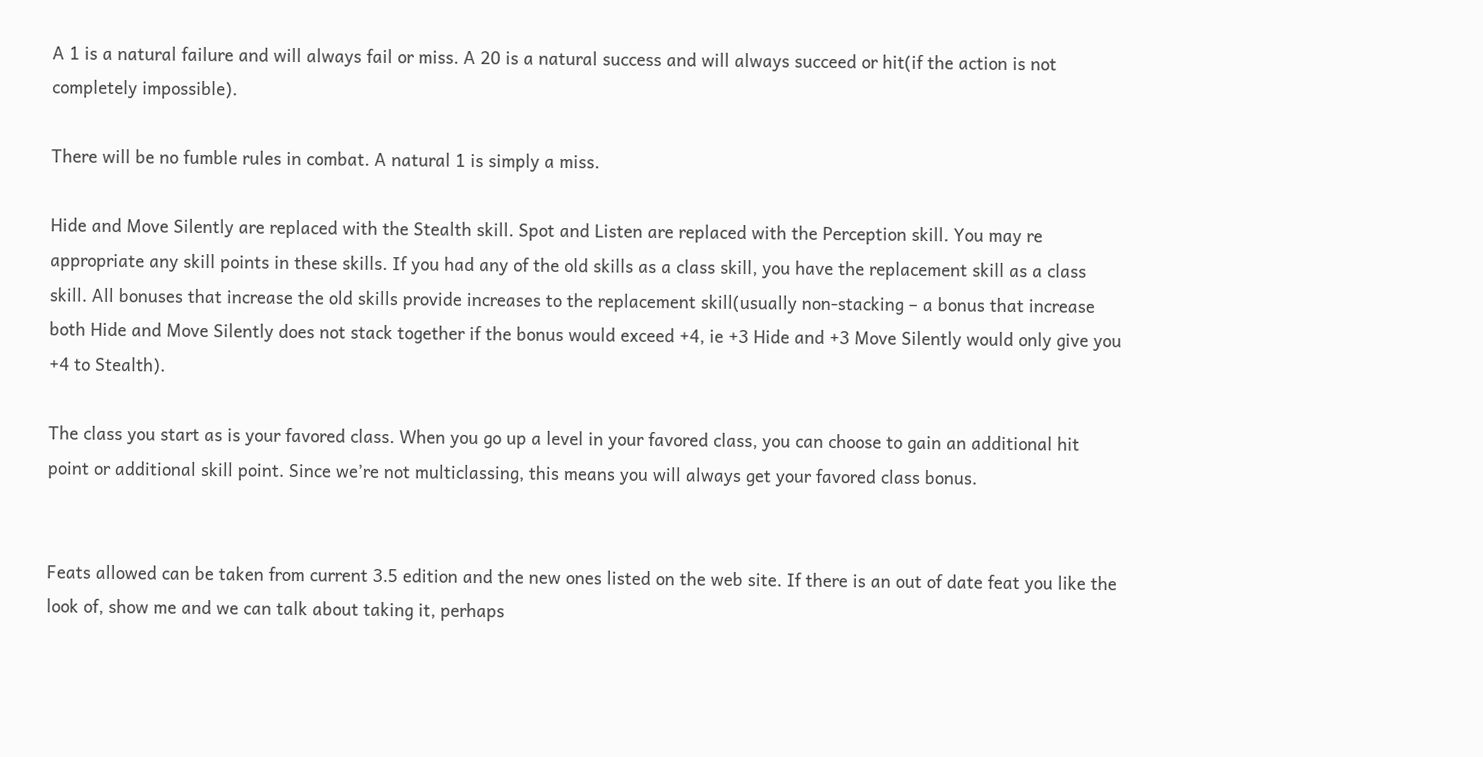A 1 is a natural failure and will always fail or miss. A 20 is a natural success and will always succeed or hit(if the action is not completely impossible).

There will be no fumble rules in combat. A natural 1 is simply a miss.

Hide and Move Silently are replaced with the Stealth skill. Spot and Listen are replaced with the Perception skill. You may re appropriate any skill points in these skills. If you had any of the old skills as a class skill, you have the replacement skill as a class skill. All bonuses that increase the old skills provide increases to the replacement skill(usually non-stacking – a bonus that increase both Hide and Move Silently does not stack together if the bonus would exceed +4, ie +3 Hide and +3 Move Silently would only give you +4 to Stealth).

The class you start as is your favored class. When you go up a level in your favored class, you can choose to gain an additional hit point or additional skill point. Since we’re not multiclassing, this means you will always get your favored class bonus.


Feats allowed can be taken from current 3.5 edition and the new ones listed on the web site. If there is an out of date feat you like the look of, show me and we can talk about taking it, perhaps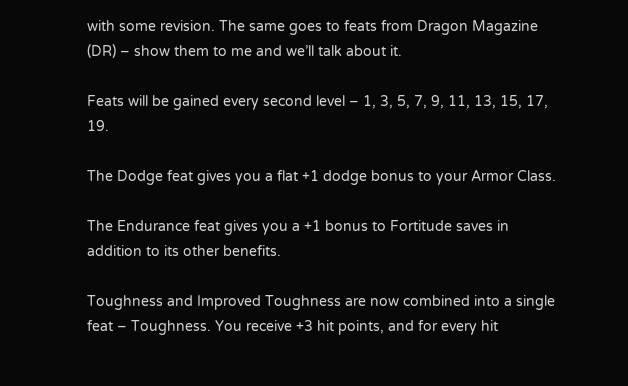with some revision. The same goes to feats from Dragon Magazine (DR) – show them to me and we’ll talk about it.

Feats will be gained every second level – 1, 3, 5, 7, 9, 11, 13, 15, 17, 19.

The Dodge feat gives you a flat +1 dodge bonus to your Armor Class.

The Endurance feat gives you a +1 bonus to Fortitude saves in addition to its other benefits.

Toughness and Improved Toughness are now combined into a single feat – Toughness. You receive +3 hit points, and for every hit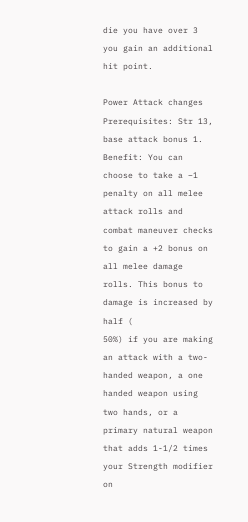die you have over 3 you gain an additional hit point.

Power Attack changes
Prerequisites: Str 13, base attack bonus 1.
Benefit: You can choose to take a –1 penalty on all melee attack rolls and combat maneuver checks to gain a +2 bonus on all melee damage rolls. This bonus to damage is increased by half (
50%) if you are making an attack with a two-handed weapon, a one handed weapon using two hands, or a primary natural weapon that adds 1-1/2 times your Strength modifier on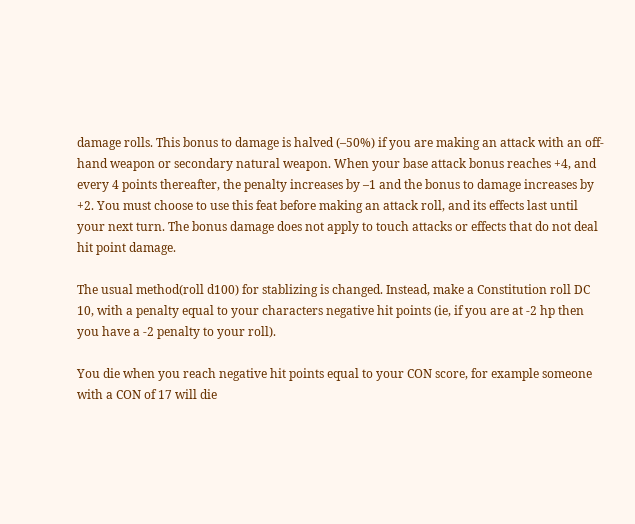damage rolls. This bonus to damage is halved (–50%) if you are making an attack with an off-hand weapon or secondary natural weapon. When your base attack bonus reaches +4, and every 4 points thereafter, the penalty increases by –1 and the bonus to damage increases by +2. You must choose to use this feat before making an attack roll, and its effects last until your next turn. The bonus damage does not apply to touch attacks or effects that do not deal hit point damage.

The usual method(roll d100) for stablizing is changed. Instead, make a Constitution roll DC 10, with a penalty equal to your characters negative hit points (ie, if you are at -2 hp then you have a -2 penalty to your roll).

You die when you reach negative hit points equal to your CON score, for example someone with a CON of 17 will die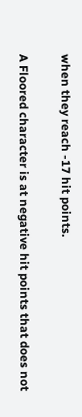when they reach -17 hit points.

A Floored character is at negative hit points that does not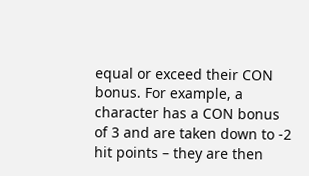equal or exceed their CON bonus. For example, a character has a CON bonus of 3 and are taken down to -2 hit points – they are then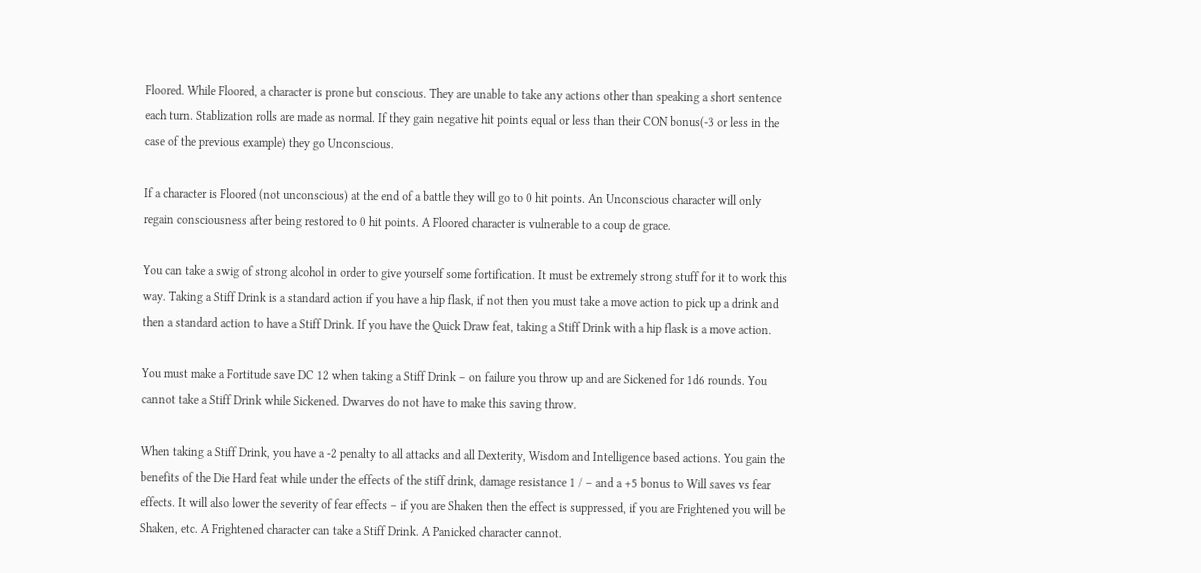Floored. While Floored, a character is prone but conscious. They are unable to take any actions other than speaking a short sentence each turn. Stablization rolls are made as normal. If they gain negative hit points equal or less than their CON bonus(-3 or less in the case of the previous example) they go Unconscious.

If a character is Floored (not unconscious) at the end of a battle they will go to 0 hit points. An Unconscious character will only regain consciousness after being restored to 0 hit points. A Floored character is vulnerable to a coup de grace.

You can take a swig of strong alcohol in order to give yourself some fortification. It must be extremely strong stuff for it to work this way. Taking a Stiff Drink is a standard action if you have a hip flask, if not then you must take a move action to pick up a drink and then a standard action to have a Stiff Drink. If you have the Quick Draw feat, taking a Stiff Drink with a hip flask is a move action.

You must make a Fortitude save DC 12 when taking a Stiff Drink – on failure you throw up and are Sickened for 1d6 rounds. You cannot take a Stiff Drink while Sickened. Dwarves do not have to make this saving throw.

When taking a Stiff Drink, you have a -2 penalty to all attacks and all Dexterity, Wisdom and Intelligence based actions. You gain the benefits of the Die Hard feat while under the effects of the stiff drink, damage resistance 1 / – and a +5 bonus to Will saves vs fear effects. It will also lower the severity of fear effects – if you are Shaken then the effect is suppressed, if you are Frightened you will be Shaken, etc. A Frightened character can take a Stiff Drink. A Panicked character cannot.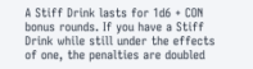A Stiff Drink lasts for 1d6 + CON bonus rounds. If you have a Stiff Drink while still under the effects of one, the penalties are doubled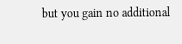but you gain no additional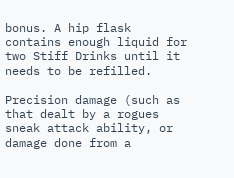bonus. A hip flask contains enough liquid for two Stiff Drinks until it needs to be refilled.

Precision damage (such as that dealt by a rogues sneak attack ability, or damage done from a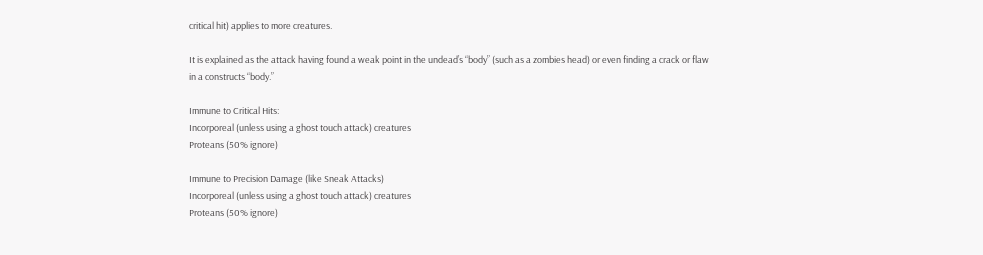critical hit) applies to more creatures.

It is explained as the attack having found a weak point in the undead’s “body” (such as a zombies head) or even finding a crack or flaw in a constructs “body.”

Immune to Critical Hits:
Incorporeal (unless using a ghost touch attack) creatures
Proteans (50% ignore)

Immune to Precision Damage (like Sneak Attacks)
Incorporeal (unless using a ghost touch attack) creatures
Proteans (50% ignore)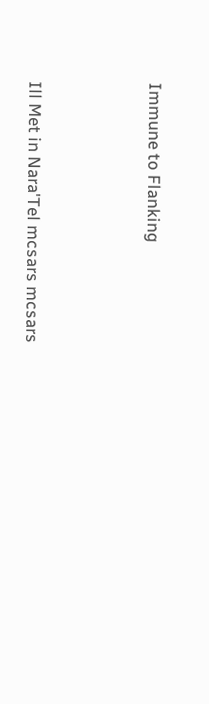Immune to Flanking




Ill Met in Nara'Tel mcsars mcsars